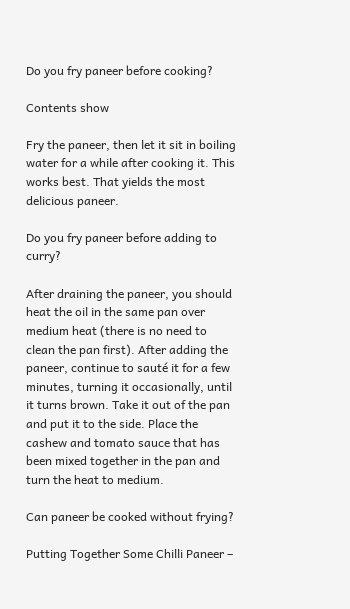Do you fry paneer before cooking?

Contents show

Fry the paneer, then let it sit in boiling water for a while after cooking it. This works best. That yields the most delicious paneer.

Do you fry paneer before adding to curry?

After draining the paneer, you should heat the oil in the same pan over medium heat (there is no need to clean the pan first). After adding the paneer, continue to sauté it for a few minutes, turning it occasionally, until it turns brown. Take it out of the pan and put it to the side. Place the cashew and tomato sauce that has been mixed together in the pan and turn the heat to medium.

Can paneer be cooked without frying?

Putting Together Some Chilli Paneer –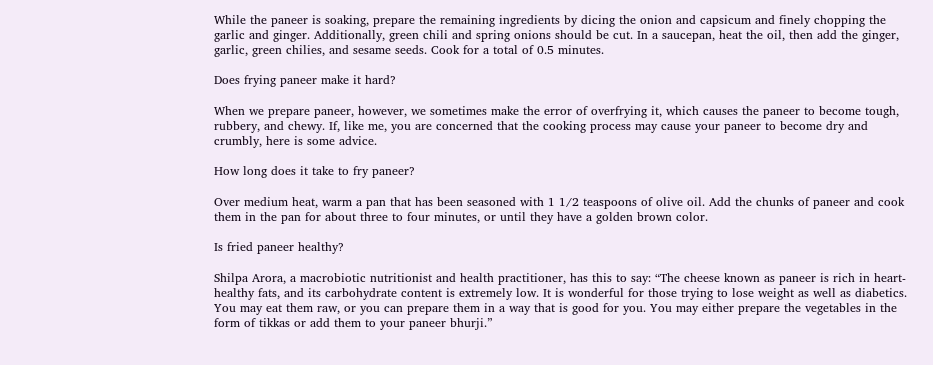While the paneer is soaking, prepare the remaining ingredients by dicing the onion and capsicum and finely chopping the garlic and ginger. Additionally, green chili and spring onions should be cut. In a saucepan, heat the oil, then add the ginger, garlic, green chilies, and sesame seeds. Cook for a total of 0.5 minutes.

Does frying paneer make it hard?

When we prepare paneer, however, we sometimes make the error of overfrying it, which causes the paneer to become tough, rubbery, and chewy. If, like me, you are concerned that the cooking process may cause your paneer to become dry and crumbly, here is some advice.

How long does it take to fry paneer?

Over medium heat, warm a pan that has been seasoned with 1 1/2 teaspoons of olive oil. Add the chunks of paneer and cook them in the pan for about three to four minutes, or until they have a golden brown color.

Is fried paneer healthy?

Shilpa Arora, a macrobiotic nutritionist and health practitioner, has this to say: “The cheese known as paneer is rich in heart-healthy fats, and its carbohydrate content is extremely low. It is wonderful for those trying to lose weight as well as diabetics. You may eat them raw, or you can prepare them in a way that is good for you. You may either prepare the vegetables in the form of tikkas or add them to your paneer bhurji.”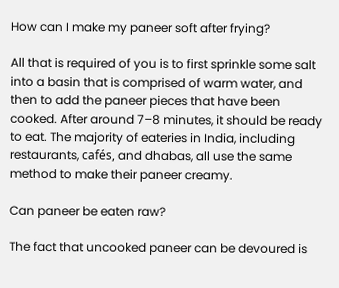How can I make my paneer soft after frying?

All that is required of you is to first sprinkle some salt into a basin that is comprised of warm water, and then to add the paneer pieces that have been cooked. After around 7–8 minutes, it should be ready to eat. The majority of eateries in India, including restaurants, cafés, and dhabas, all use the same method to make their paneer creamy.

Can paneer be eaten raw?

The fact that uncooked paneer can be devoured is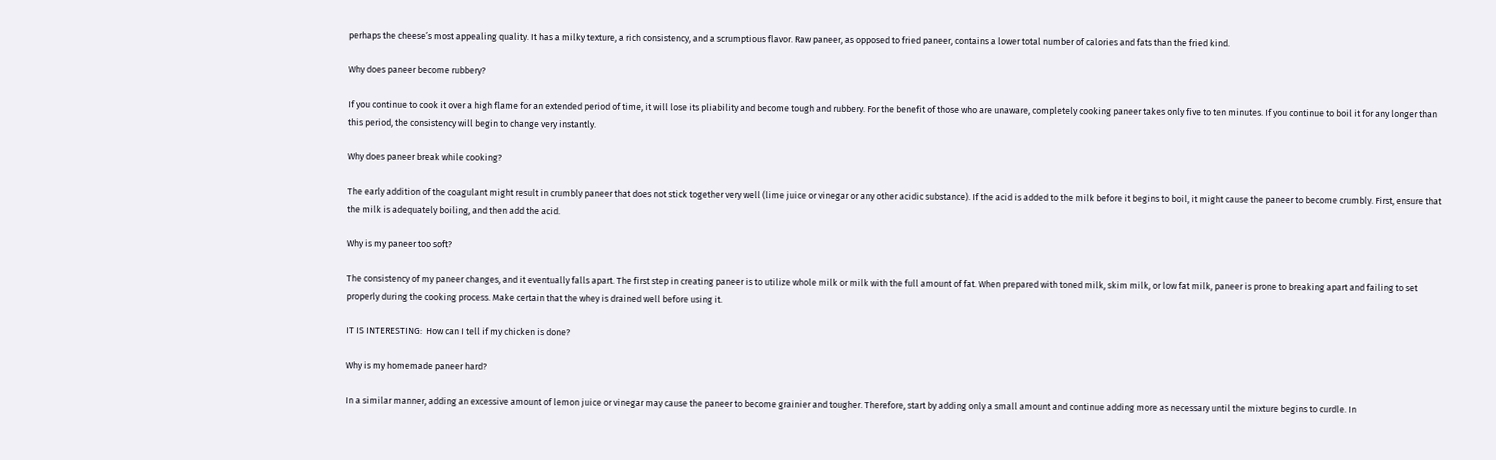perhaps the cheese’s most appealing quality. It has a milky texture, a rich consistency, and a scrumptious flavor. Raw paneer, as opposed to fried paneer, contains a lower total number of calories and fats than the fried kind.

Why does paneer become rubbery?

If you continue to cook it over a high flame for an extended period of time, it will lose its pliability and become tough and rubbery. For the benefit of those who are unaware, completely cooking paneer takes only five to ten minutes. If you continue to boil it for any longer than this period, the consistency will begin to change very instantly.

Why does paneer break while cooking?

The early addition of the coagulant might result in crumbly paneer that does not stick together very well (lime juice or vinegar or any other acidic substance). If the acid is added to the milk before it begins to boil, it might cause the paneer to become crumbly. First, ensure that the milk is adequately boiling, and then add the acid.

Why is my paneer too soft?

The consistency of my paneer changes, and it eventually falls apart. The first step in creating paneer is to utilize whole milk or milk with the full amount of fat. When prepared with toned milk, skim milk, or low fat milk, paneer is prone to breaking apart and failing to set properly during the cooking process. Make certain that the whey is drained well before using it.

IT IS INTERESTING:  How can I tell if my chicken is done?

Why is my homemade paneer hard?

In a similar manner, adding an excessive amount of lemon juice or vinegar may cause the paneer to become grainier and tougher. Therefore, start by adding only a small amount and continue adding more as necessary until the mixture begins to curdle. In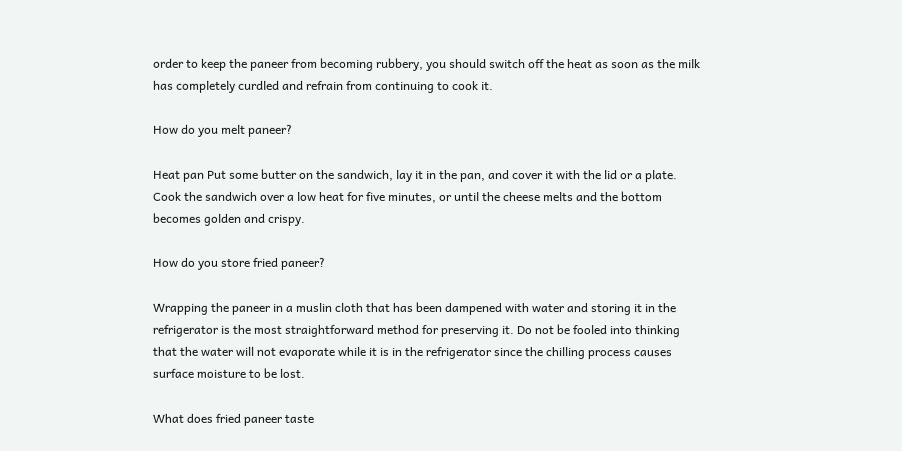order to keep the paneer from becoming rubbery, you should switch off the heat as soon as the milk has completely curdled and refrain from continuing to cook it.

How do you melt paneer?

Heat pan Put some butter on the sandwich, lay it in the pan, and cover it with the lid or a plate. Cook the sandwich over a low heat for five minutes, or until the cheese melts and the bottom becomes golden and crispy.

How do you store fried paneer?

Wrapping the paneer in a muslin cloth that has been dampened with water and storing it in the refrigerator is the most straightforward method for preserving it. Do not be fooled into thinking that the water will not evaporate while it is in the refrigerator since the chilling process causes surface moisture to be lost.

What does fried paneer taste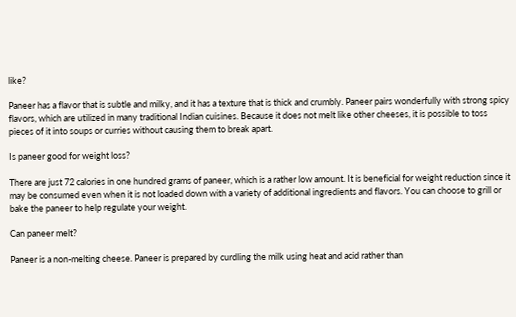like?

Paneer has a flavor that is subtle and milky, and it has a texture that is thick and crumbly. Paneer pairs wonderfully with strong spicy flavors, which are utilized in many traditional Indian cuisines. Because it does not melt like other cheeses, it is possible to toss pieces of it into soups or curries without causing them to break apart.

Is paneer good for weight loss?

There are just 72 calories in one hundred grams of paneer, which is a rather low amount. It is beneficial for weight reduction since it may be consumed even when it is not loaded down with a variety of additional ingredients and flavors. You can choose to grill or bake the paneer to help regulate your weight.

Can paneer melt?

Paneer is a non-melting cheese. Paneer is prepared by curdling the milk using heat and acid rather than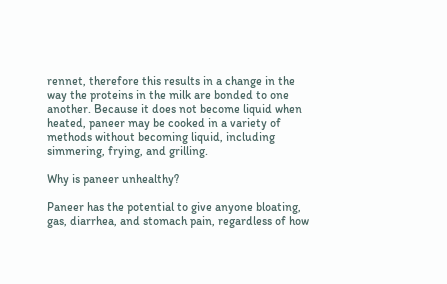rennet, therefore this results in a change in the way the proteins in the milk are bonded to one another. Because it does not become liquid when heated, paneer may be cooked in a variety of methods without becoming liquid, including simmering, frying, and grilling.

Why is paneer unhealthy?

Paneer has the potential to give anyone bloating, gas, diarrhea, and stomach pain, regardless of how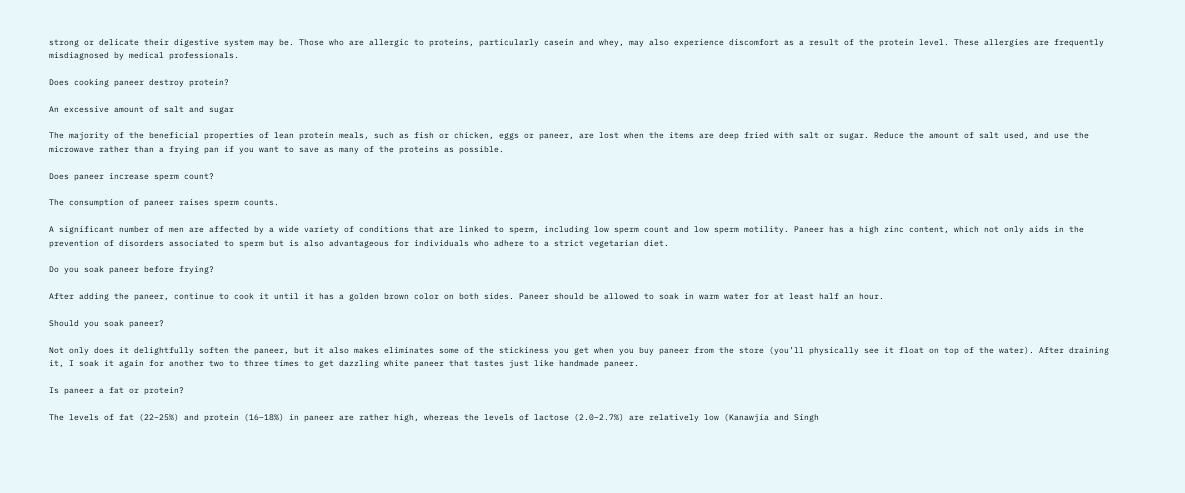strong or delicate their digestive system may be. Those who are allergic to proteins, particularly casein and whey, may also experience discomfort as a result of the protein level. These allergies are frequently misdiagnosed by medical professionals.

Does cooking paneer destroy protein?

An excessive amount of salt and sugar

The majority of the beneficial properties of lean protein meals, such as fish or chicken, eggs or paneer, are lost when the items are deep fried with salt or sugar. Reduce the amount of salt used, and use the microwave rather than a frying pan if you want to save as many of the proteins as possible.

Does paneer increase sperm count?

The consumption of paneer raises sperm counts.

A significant number of men are affected by a wide variety of conditions that are linked to sperm, including low sperm count and low sperm motility. Paneer has a high zinc content, which not only aids in the prevention of disorders associated to sperm but is also advantageous for individuals who adhere to a strict vegetarian diet.

Do you soak paneer before frying?

After adding the paneer, continue to cook it until it has a golden brown color on both sides. Paneer should be allowed to soak in warm water for at least half an hour.

Should you soak paneer?

Not only does it delightfully soften the paneer, but it also makes eliminates some of the stickiness you get when you buy paneer from the store (you’ll physically see it float on top of the water). After draining it, I soak it again for another two to three times to get dazzling white paneer that tastes just like handmade paneer.

Is paneer a fat or protein?

The levels of fat (22–25%) and protein (16–18%) in paneer are rather high, whereas the levels of lactose (2.0–2.7%) are relatively low (Kanawjia and Singh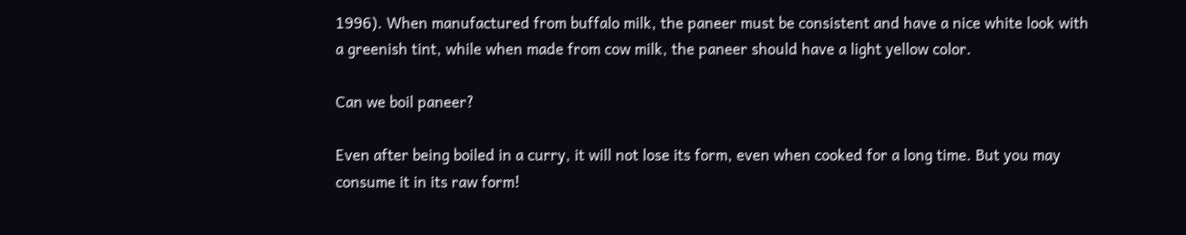1996). When manufactured from buffalo milk, the paneer must be consistent and have a nice white look with a greenish tint, while when made from cow milk, the paneer should have a light yellow color.

Can we boil paneer?

Even after being boiled in a curry, it will not lose its form, even when cooked for a long time. But you may consume it in its raw form!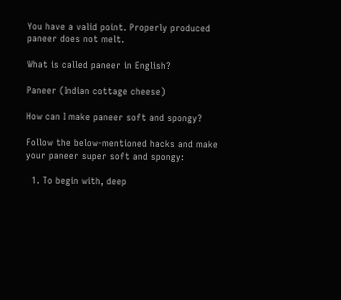You have a valid point. Properly produced paneer does not melt.

What is called paneer in English?

Paneer (Indian cottage cheese)

How can I make paneer soft and spongy?

Follow the below-mentioned hacks and make your paneer super soft and spongy:

  1. To begin with, deep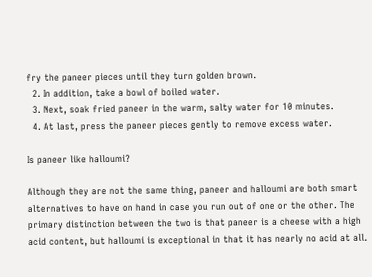fry the paneer pieces until they turn golden brown.
  2. In addition, take a bowl of boiled water.
  3. Next, soak fried paneer in the warm, salty water for 10 minutes.
  4. At last, press the paneer pieces gently to remove excess water.

Is paneer like halloumi?

Although they are not the same thing, paneer and halloumi are both smart alternatives to have on hand in case you run out of one or the other. The primary distinction between the two is that paneer is a cheese with a high acid content, but halloumi is exceptional in that it has nearly no acid at all.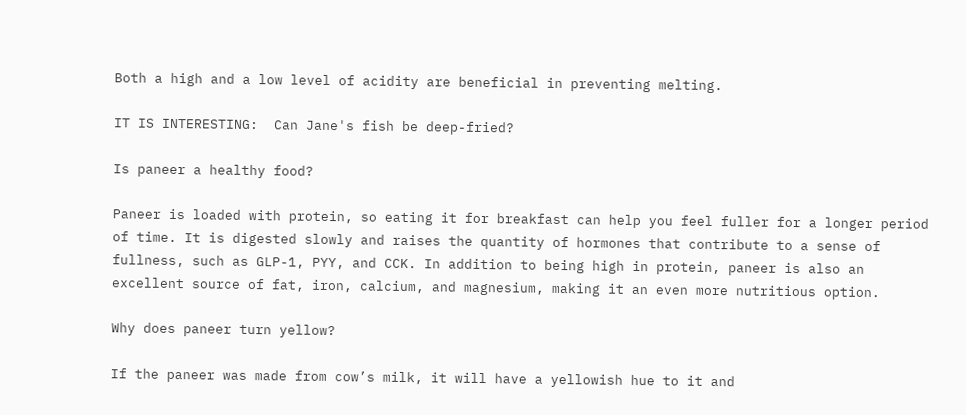Both a high and a low level of acidity are beneficial in preventing melting.

IT IS INTERESTING:  Can Jane's fish be deep-fried?

Is paneer a healthy food?

Paneer is loaded with protein, so eating it for breakfast can help you feel fuller for a longer period of time. It is digested slowly and raises the quantity of hormones that contribute to a sense of fullness, such as GLP-1, PYY, and CCK. In addition to being high in protein, paneer is also an excellent source of fat, iron, calcium, and magnesium, making it an even more nutritious option.

Why does paneer turn yellow?

If the paneer was made from cow’s milk, it will have a yellowish hue to it and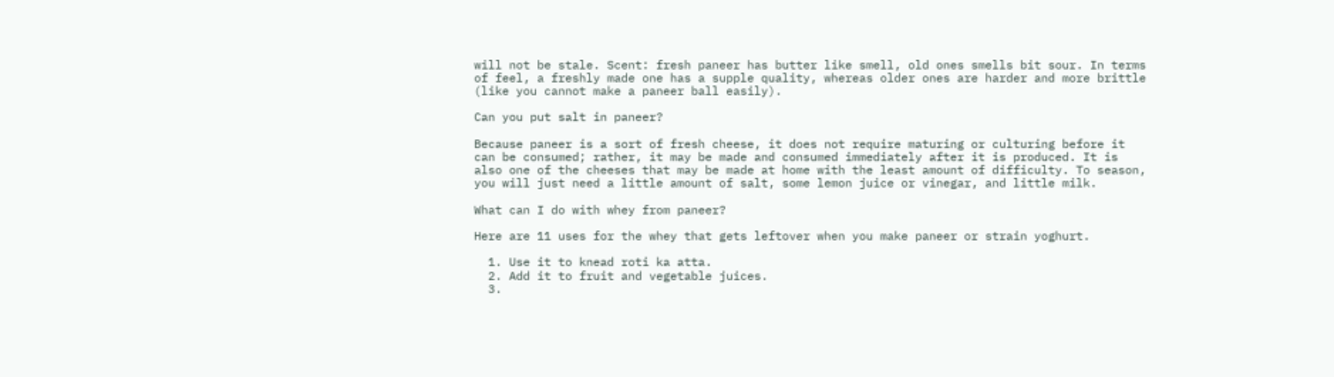will not be stale. Scent: fresh paneer has butter like smell, old ones smells bit sour. In terms of feel, a freshly made one has a supple quality, whereas older ones are harder and more brittle (like you cannot make a paneer ball easily).

Can you put salt in paneer?

Because paneer is a sort of fresh cheese, it does not require maturing or culturing before it can be consumed; rather, it may be made and consumed immediately after it is produced. It is also one of the cheeses that may be made at home with the least amount of difficulty. To season, you will just need a little amount of salt, some lemon juice or vinegar, and little milk.

What can I do with whey from paneer?

Here are 11 uses for the whey that gets leftover when you make paneer or strain yoghurt.

  1. Use it to knead roti ka atta.
  2. Add it to fruit and vegetable juices.
  3.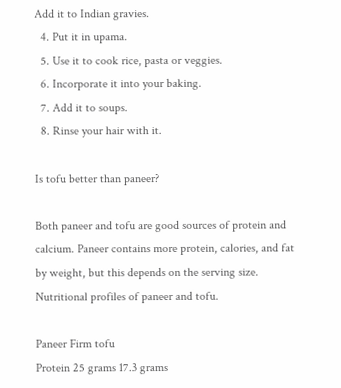Add it to Indian gravies.
  4. Put it in upama.
  5. Use it to cook rice, pasta or veggies.
  6. Incorporate it into your baking.
  7. Add it to soups.
  8. Rinse your hair with it.

Is tofu better than paneer?

Both paneer and tofu are good sources of protein and calcium. Paneer contains more protein, calories, and fat by weight, but this depends on the serving size.
Nutritional profiles of paneer and tofu.

Paneer Firm tofu
Protein 25 grams 17.3 grams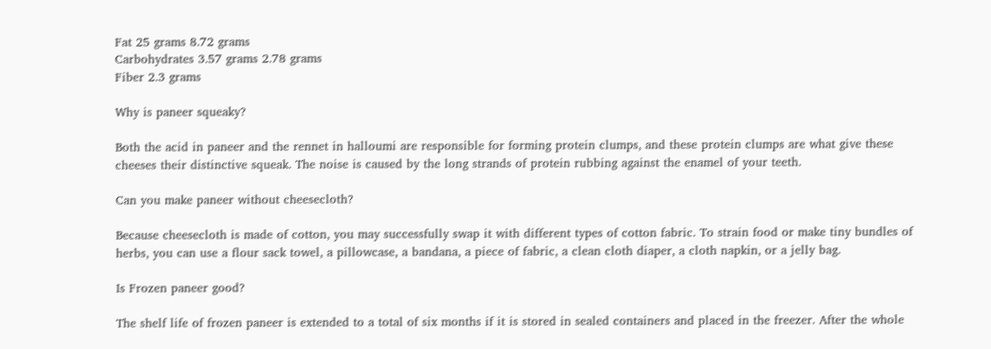Fat 25 grams 8.72 grams
Carbohydrates 3.57 grams 2.78 grams
Fiber 2.3 grams

Why is paneer squeaky?

Both the acid in paneer and the rennet in halloumi are responsible for forming protein clumps, and these protein clumps are what give these cheeses their distinctive squeak. The noise is caused by the long strands of protein rubbing against the enamel of your teeth.

Can you make paneer without cheesecloth?

Because cheesecloth is made of cotton, you may successfully swap it with different types of cotton fabric. To strain food or make tiny bundles of herbs, you can use a flour sack towel, a pillowcase, a bandana, a piece of fabric, a clean cloth diaper, a cloth napkin, or a jelly bag.

Is Frozen paneer good?

The shelf life of frozen paneer is extended to a total of six months if it is stored in sealed containers and placed in the freezer. After the whole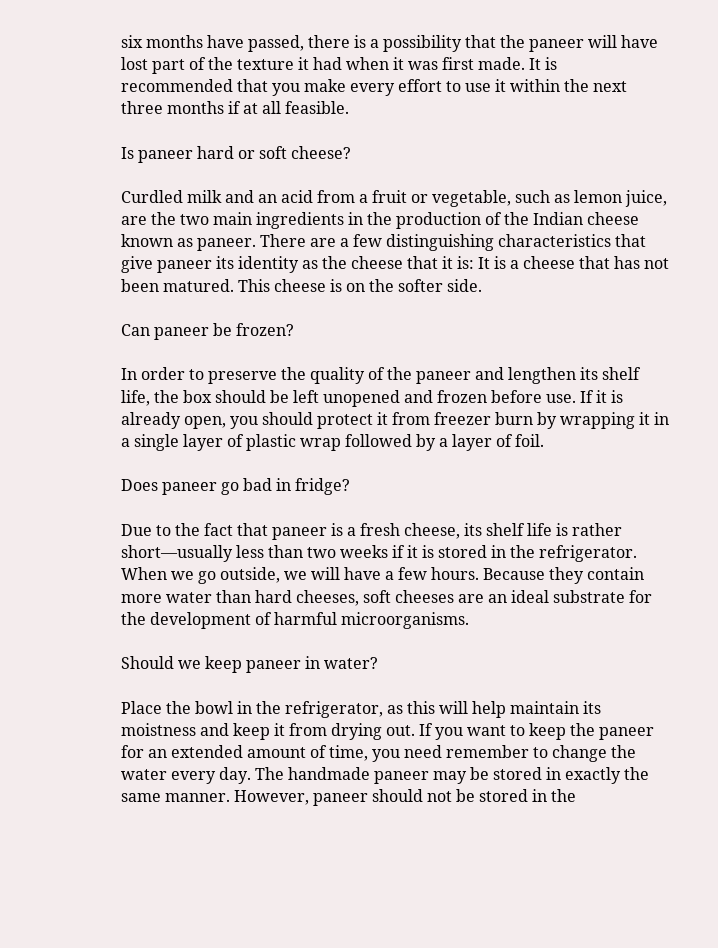six months have passed, there is a possibility that the paneer will have lost part of the texture it had when it was first made. It is recommended that you make every effort to use it within the next three months if at all feasible.

Is paneer hard or soft cheese?

Curdled milk and an acid from a fruit or vegetable, such as lemon juice, are the two main ingredients in the production of the Indian cheese known as paneer. There are a few distinguishing characteristics that give paneer its identity as the cheese that it is: It is a cheese that has not been matured. This cheese is on the softer side.

Can paneer be frozen?

In order to preserve the quality of the paneer and lengthen its shelf life, the box should be left unopened and frozen before use. If it is already open, you should protect it from freezer burn by wrapping it in a single layer of plastic wrap followed by a layer of foil.

Does paneer go bad in fridge?

Due to the fact that paneer is a fresh cheese, its shelf life is rather short—usually less than two weeks if it is stored in the refrigerator. When we go outside, we will have a few hours. Because they contain more water than hard cheeses, soft cheeses are an ideal substrate for the development of harmful microorganisms.

Should we keep paneer in water?

Place the bowl in the refrigerator, as this will help maintain its moistness and keep it from drying out. If you want to keep the paneer for an extended amount of time, you need remember to change the water every day. The handmade paneer may be stored in exactly the same manner. However, paneer should not be stored in the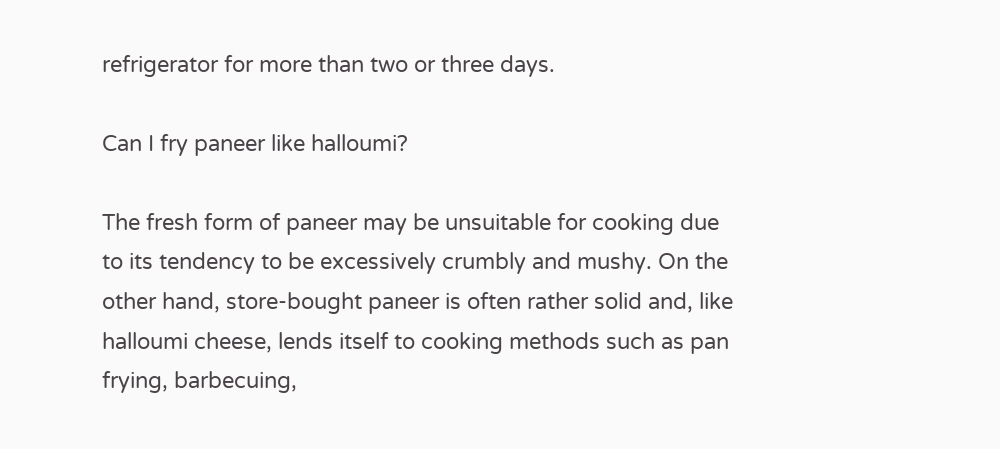refrigerator for more than two or three days.

Can I fry paneer like halloumi?

The fresh form of paneer may be unsuitable for cooking due to its tendency to be excessively crumbly and mushy. On the other hand, store-bought paneer is often rather solid and, like halloumi cheese, lends itself to cooking methods such as pan frying, barbecuing,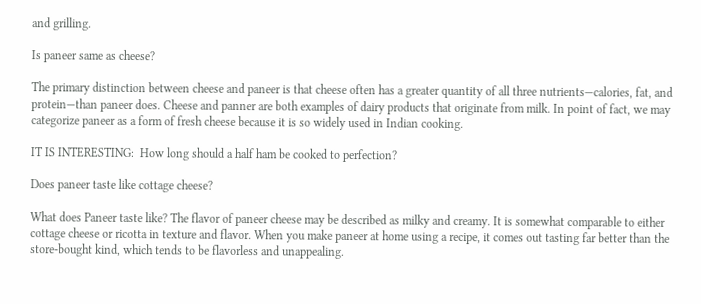and grilling.

Is paneer same as cheese?

The primary distinction between cheese and paneer is that cheese often has a greater quantity of all three nutrients—calories, fat, and protein—than paneer does. Cheese and panner are both examples of dairy products that originate from milk. In point of fact, we may categorize paneer as a form of fresh cheese because it is so widely used in Indian cooking.

IT IS INTERESTING:  How long should a half ham be cooked to perfection?

Does paneer taste like cottage cheese?

What does Paneer taste like? The flavor of paneer cheese may be described as milky and creamy. It is somewhat comparable to either cottage cheese or ricotta in texture and flavor. When you make paneer at home using a recipe, it comes out tasting far better than the store-bought kind, which tends to be flavorless and unappealing.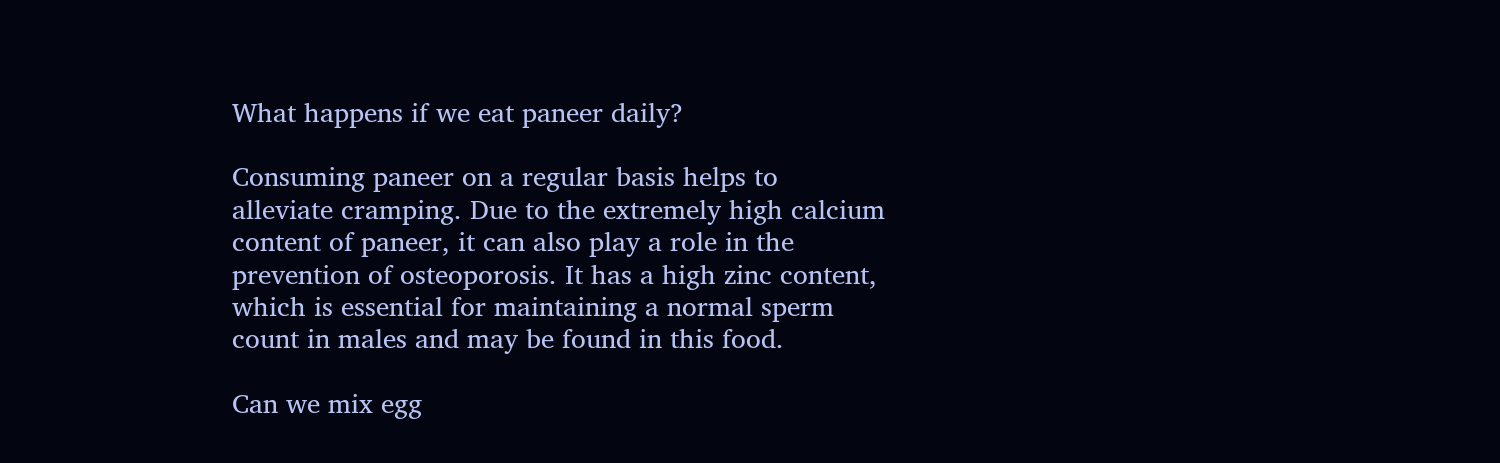What happens if we eat paneer daily?

Consuming paneer on a regular basis helps to alleviate cramping. Due to the extremely high calcium content of paneer, it can also play a role in the prevention of osteoporosis. It has a high zinc content, which is essential for maintaining a normal sperm count in males and may be found in this food.

Can we mix egg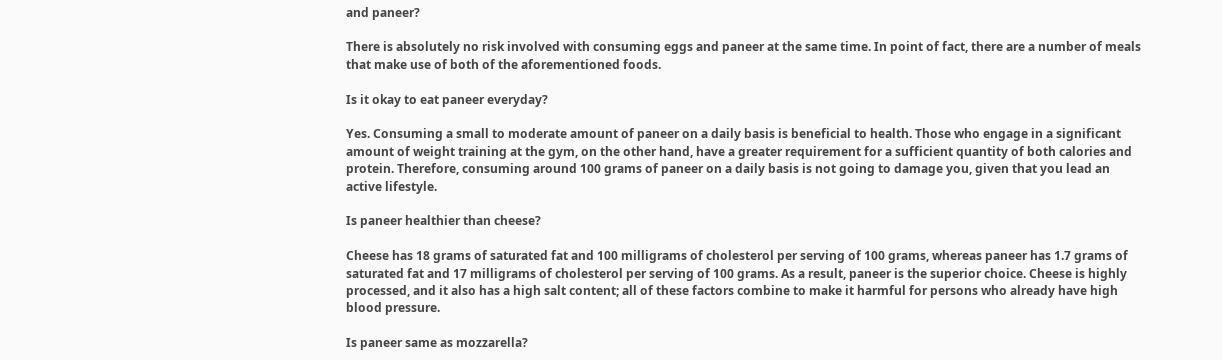and paneer?

There is absolutely no risk involved with consuming eggs and paneer at the same time. In point of fact, there are a number of meals that make use of both of the aforementioned foods.

Is it okay to eat paneer everyday?

Yes. Consuming a small to moderate amount of paneer on a daily basis is beneficial to health. Those who engage in a significant amount of weight training at the gym, on the other hand, have a greater requirement for a sufficient quantity of both calories and protein. Therefore, consuming around 100 grams of paneer on a daily basis is not going to damage you, given that you lead an active lifestyle.

Is paneer healthier than cheese?

Cheese has 18 grams of saturated fat and 100 milligrams of cholesterol per serving of 100 grams, whereas paneer has 1.7 grams of saturated fat and 17 milligrams of cholesterol per serving of 100 grams. As a result, paneer is the superior choice. Cheese is highly processed, and it also has a high salt content; all of these factors combine to make it harmful for persons who already have high blood pressure.

Is paneer same as mozzarella?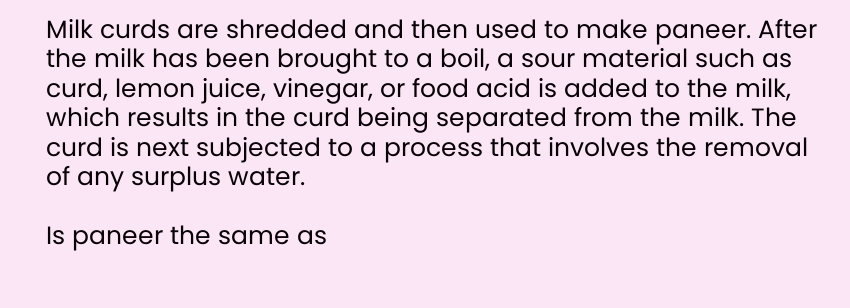Milk curds are shredded and then used to make paneer. After the milk has been brought to a boil, a sour material such as curd, lemon juice, vinegar, or food acid is added to the milk, which results in the curd being separated from the milk. The curd is next subjected to a process that involves the removal of any surplus water.

Is paneer the same as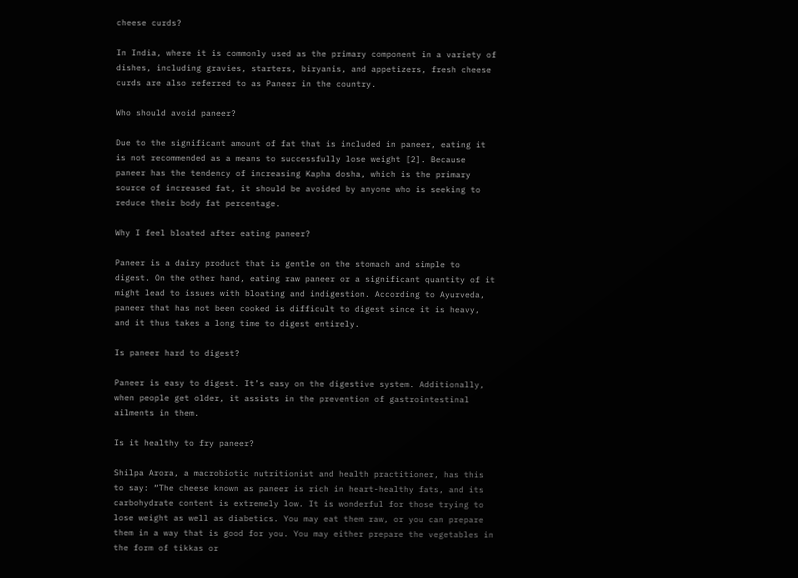cheese curds?

In India, where it is commonly used as the primary component in a variety of dishes, including gravies, starters, biryanis, and appetizers, fresh cheese curds are also referred to as Paneer in the country.

Who should avoid paneer?

Due to the significant amount of fat that is included in paneer, eating it is not recommended as a means to successfully lose weight [2]. Because paneer has the tendency of increasing Kapha dosha, which is the primary source of increased fat, it should be avoided by anyone who is seeking to reduce their body fat percentage.

Why I feel bloated after eating paneer?

Paneer is a dairy product that is gentle on the stomach and simple to digest. On the other hand, eating raw paneer or a significant quantity of it might lead to issues with bloating and indigestion. According to Ayurveda, paneer that has not been cooked is difficult to digest since it is heavy, and it thus takes a long time to digest entirely.

Is paneer hard to digest?

Paneer is easy to digest. It’s easy on the digestive system. Additionally, when people get older, it assists in the prevention of gastrointestinal ailments in them.

Is it healthy to fry paneer?

Shilpa Arora, a macrobiotic nutritionist and health practitioner, has this to say: “The cheese known as paneer is rich in heart-healthy fats, and its carbohydrate content is extremely low. It is wonderful for those trying to lose weight as well as diabetics. You may eat them raw, or you can prepare them in a way that is good for you. You may either prepare the vegetables in the form of tikkas or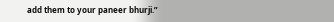add them to your paneer bhurji.”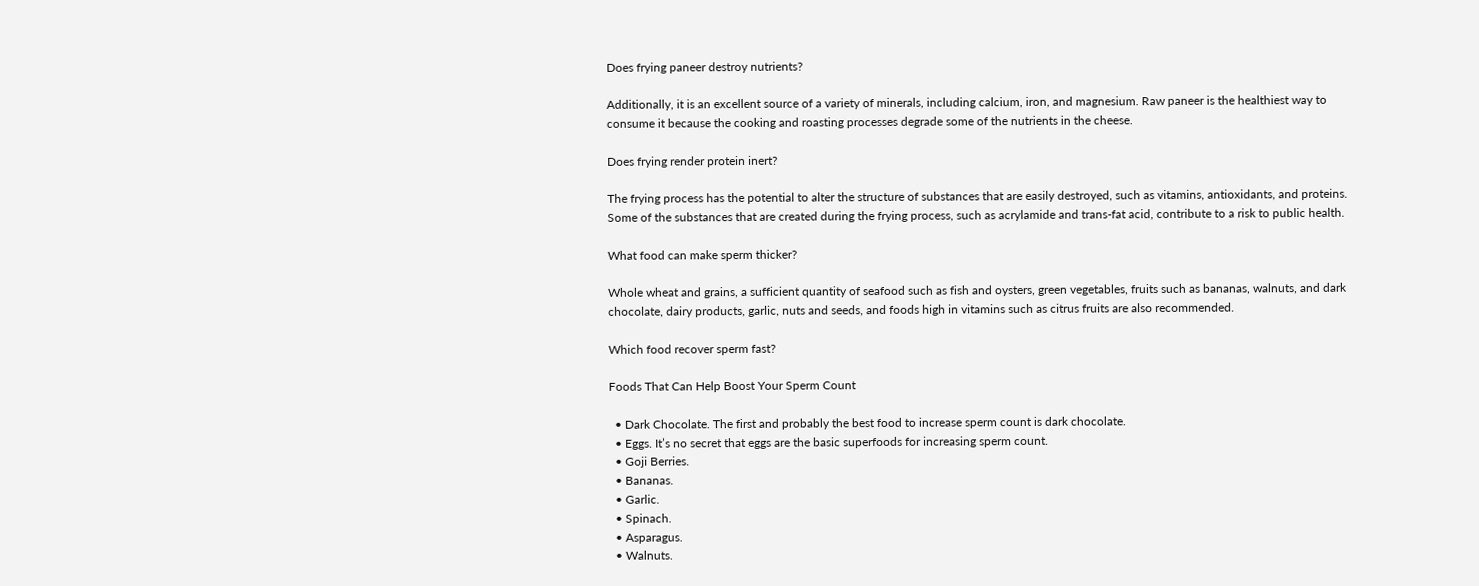Does frying paneer destroy nutrients?

Additionally, it is an excellent source of a variety of minerals, including calcium, iron, and magnesium. Raw paneer is the healthiest way to consume it because the cooking and roasting processes degrade some of the nutrients in the cheese.

Does frying render protein inert?

The frying process has the potential to alter the structure of substances that are easily destroyed, such as vitamins, antioxidants, and proteins. Some of the substances that are created during the frying process, such as acrylamide and trans-fat acid, contribute to a risk to public health.

What food can make sperm thicker?

Whole wheat and grains, a sufficient quantity of seafood such as fish and oysters, green vegetables, fruits such as bananas, walnuts, and dark chocolate, dairy products, garlic, nuts and seeds, and foods high in vitamins such as citrus fruits are also recommended.

Which food recover sperm fast?

Foods That Can Help Boost Your Sperm Count

  • Dark Chocolate. The first and probably the best food to increase sperm count is dark chocolate.
  • Eggs. It’s no secret that eggs are the basic superfoods for increasing sperm count.
  • Goji Berries.
  • Bananas.
  • Garlic.
  • Spinach.
  • Asparagus.
  • Walnuts.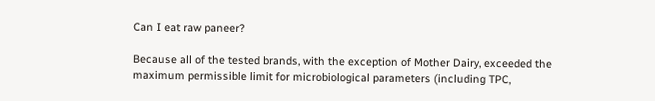Can I eat raw paneer?

Because all of the tested brands, with the exception of Mother Dairy, exceeded the maximum permissible limit for microbiological parameters (including TPC,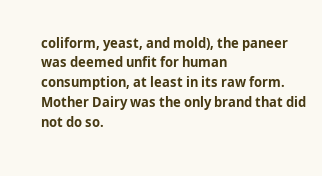coliform, yeast, and mold), the paneer was deemed unfit for human consumption, at least in its raw form. Mother Dairy was the only brand that did not do so.